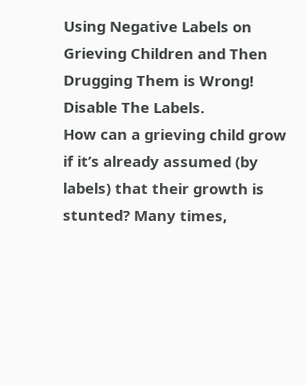Using Negative Labels on Grieving Children and Then Drugging Them is Wrong! Disable The Labels.
How can a grieving child grow if it’s already assumed (by labels) that their growth is stunted? Many times,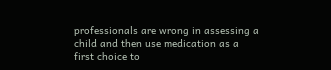professionals are wrong in assessing a child and then use medication as a first choice to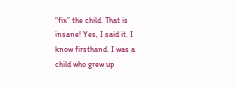“fix” the child. That is insane! Yes, I said it. I know firsthand. I was a child who grew up